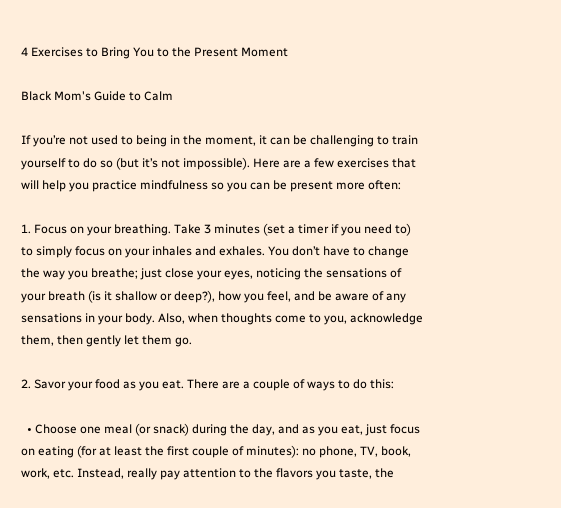4 Exercises to Bring You to the Present Moment

Black Mom's Guide to Calm

If you’re not used to being in the moment, it can be challenging to train yourself to do so (but it’s not impossible). Here are a few exercises that will help you practice mindfulness so you can be present more often:

1. Focus on your breathing. Take 3 minutes (set a timer if you need to) to simply focus on your inhales and exhales. You don’t have to change the way you breathe; just close your eyes, noticing the sensations of your breath (is it shallow or deep?), how you feel, and be aware of any sensations in your body. Also, when thoughts come to you, acknowledge them, then gently let them go.

2. Savor your food as you eat. There are a couple of ways to do this:

  • Choose one meal (or snack) during the day, and as you eat, just focus on eating (for at least the first couple of minutes): no phone, TV, book, work, etc. Instead, really pay attention to the flavors you taste, the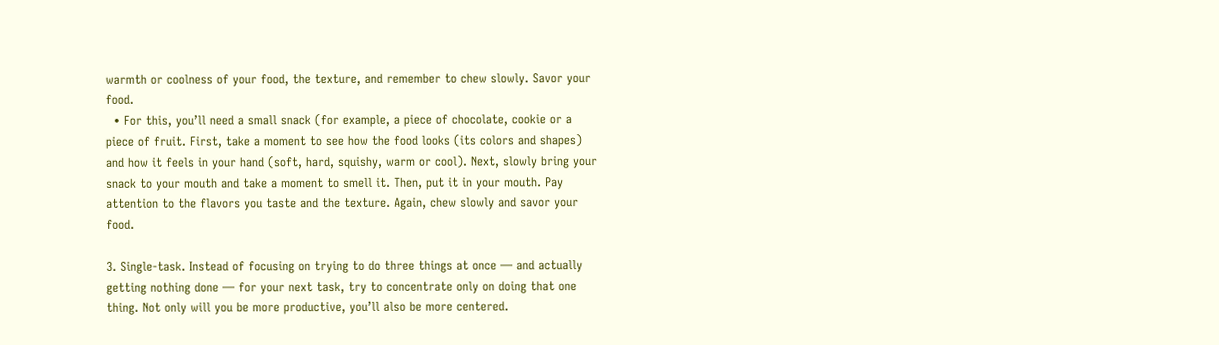warmth or coolness of your food, the texture, and remember to chew slowly. Savor your food.
  • For this, you’ll need a small snack (for example, a piece of chocolate, cookie or a piece of fruit. First, take a moment to see how the food looks (its colors and shapes) and how it feels in your hand (soft, hard, squishy, warm or cool). Next, slowly bring your snack to your mouth and take a moment to smell it. Then, put it in your mouth. Pay attention to the flavors you taste and the texture. Again, chew slowly and savor your food.

3. Single-task. Instead of focusing on trying to do three things at once — and actually getting nothing done — for your next task, try to concentrate only on doing that one thing. Not only will you be more productive, you’ll also be more centered.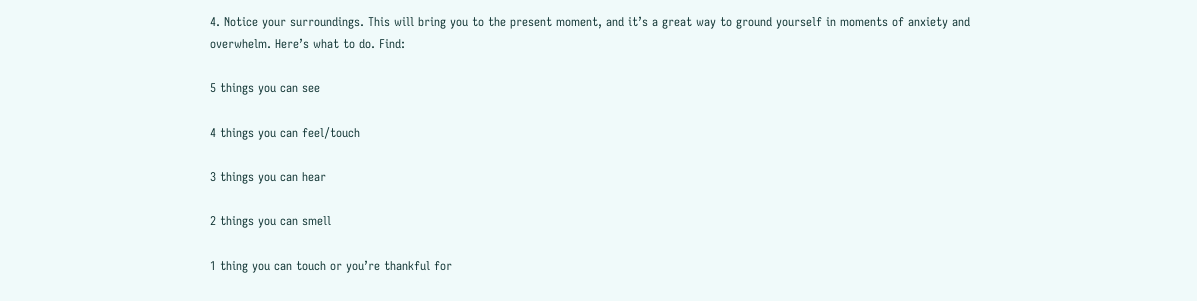4. Notice your surroundings. This will bring you to the present moment, and it’s a great way to ground yourself in moments of anxiety and overwhelm. Here’s what to do. Find:

5 things you can see

4 things you can feel/touch

3 things you can hear

2 things you can smell

1 thing you can touch or you’re thankful for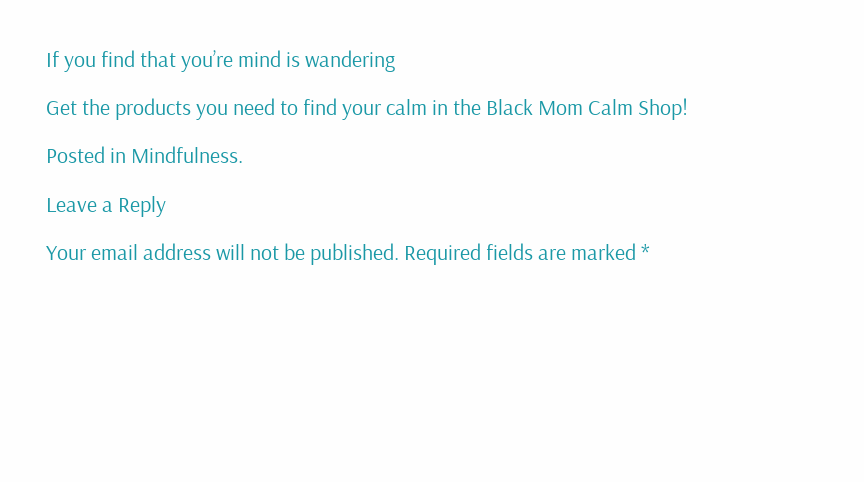If you find that you’re mind is wandering

Get the products you need to find your calm in the Black Mom Calm Shop!

Posted in Mindfulness.

Leave a Reply

Your email address will not be published. Required fields are marked *